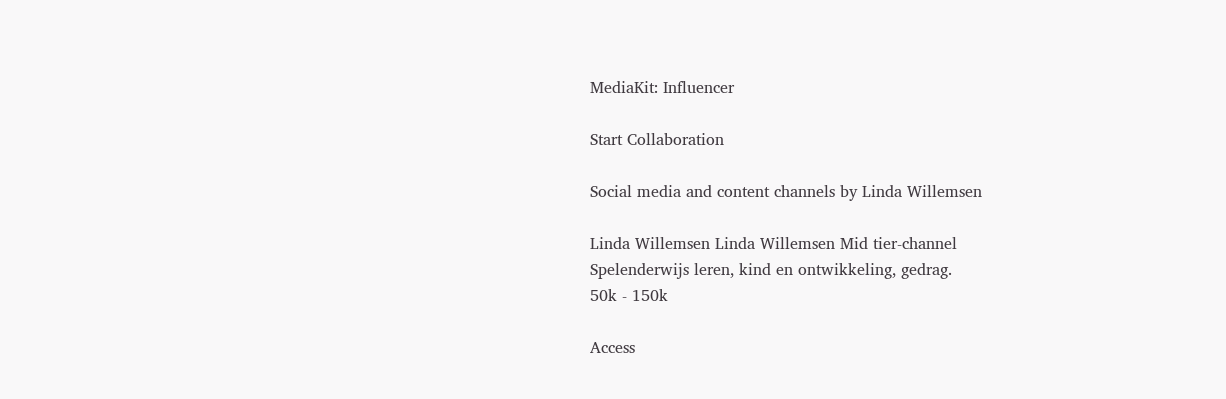MediaKit: Influencer

Start Collaboration

Social media and content channels by Linda Willemsen

Linda Willemsen Linda Willemsen Mid tier-channel
Spelenderwijs leren, kind en ontwikkeling, gedrag.
50k - 150k

Access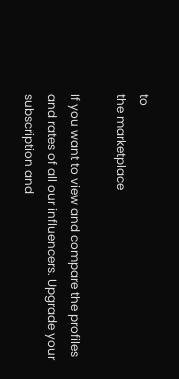to
the marketplace

If you want to view and compare the profiles and rates of all our influencers. Upgrade your subscription and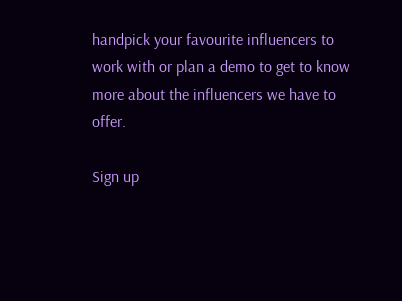handpick your favourite influencers to work with or plan a demo to get to know more about the influencers we have to offer.

Sign up